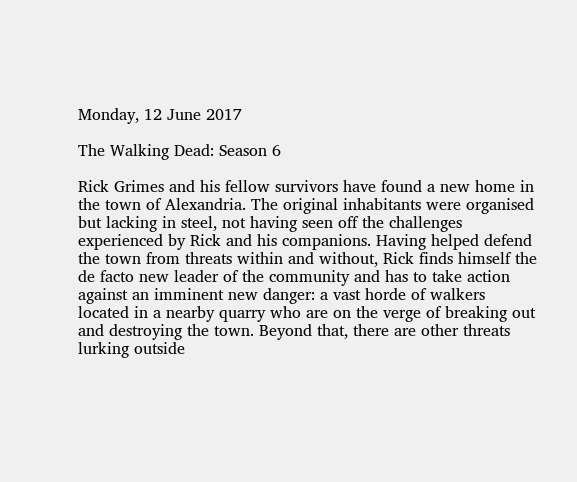Monday, 12 June 2017

The Walking Dead: Season 6

Rick Grimes and his fellow survivors have found a new home in the town of Alexandria. The original inhabitants were organised but lacking in steel, not having seen off the challenges experienced by Rick and his companions. Having helped defend the town from threats within and without, Rick finds himself the de facto new leader of the community and has to take action against an imminent new danger: a vast horde of walkers located in a nearby quarry who are on the verge of breaking out and destroying the town. Beyond that, there are other threats lurking outside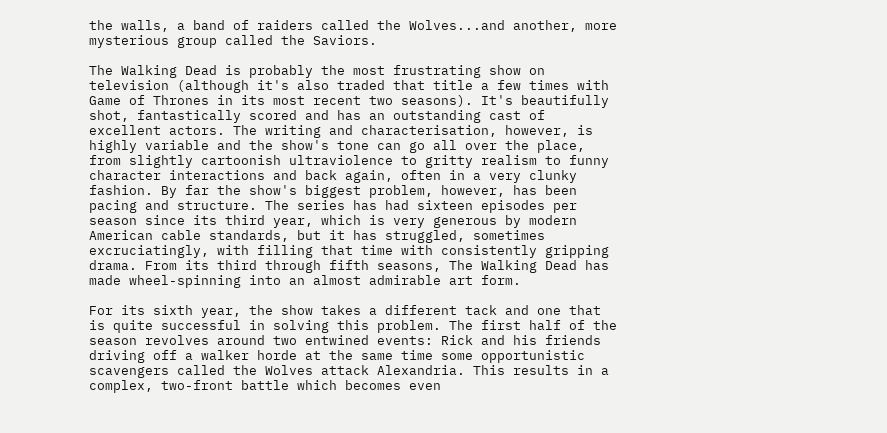the walls, a band of raiders called the Wolves...and another, more mysterious group called the Saviors.

The Walking Dead is probably the most frustrating show on television (although it's also traded that title a few times with Game of Thrones in its most recent two seasons). It's beautifully shot, fantastically scored and has an outstanding cast of excellent actors. The writing and characterisation, however, is highly variable and the show's tone can go all over the place, from slightly cartoonish ultraviolence to gritty realism to funny character interactions and back again, often in a very clunky fashion. By far the show's biggest problem, however, has been pacing and structure. The series has had sixteen episodes per season since its third year, which is very generous by modern American cable standards, but it has struggled, sometimes excruciatingly, with filling that time with consistently gripping drama. From its third through fifth seasons, The Walking Dead has made wheel-spinning into an almost admirable art form.

For its sixth year, the show takes a different tack and one that is quite successful in solving this problem. The first half of the season revolves around two entwined events: Rick and his friends driving off a walker horde at the same time some opportunistic scavengers called the Wolves attack Alexandria. This results in a complex, two-front battle which becomes even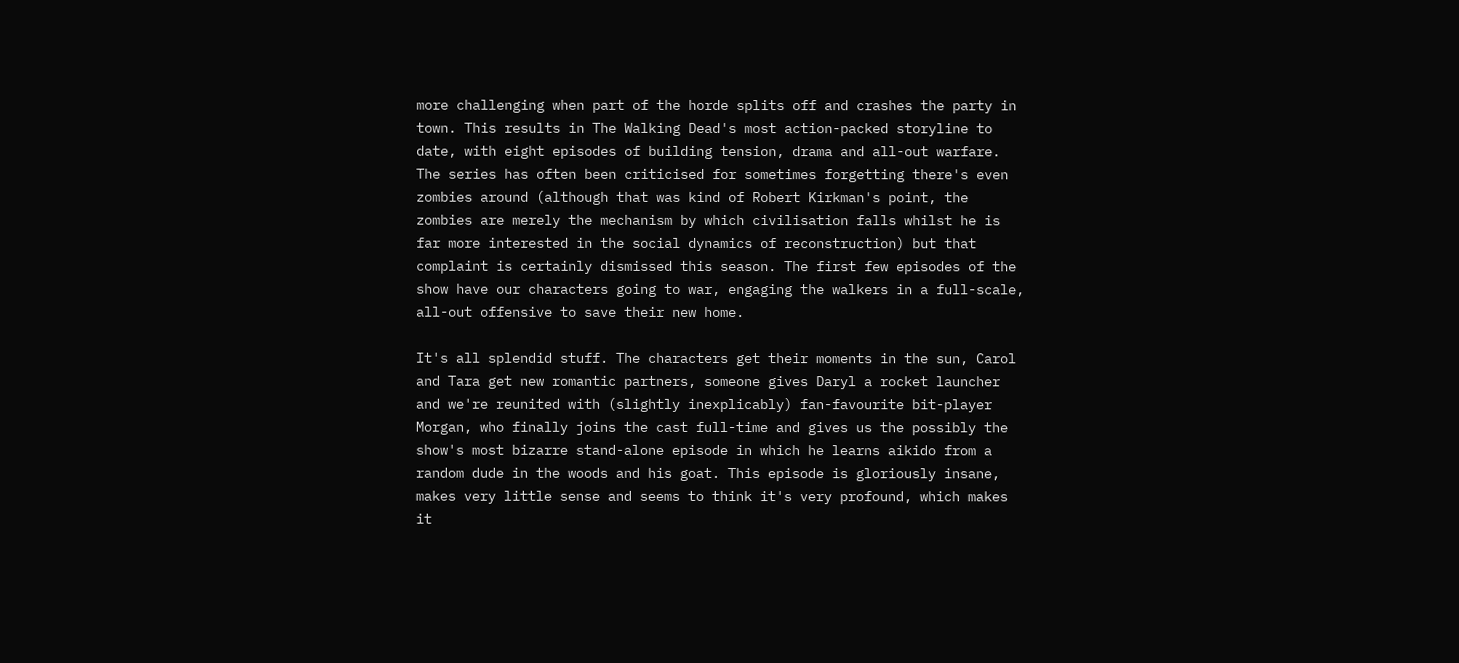more challenging when part of the horde splits off and crashes the party in town. This results in The Walking Dead's most action-packed storyline to date, with eight episodes of building tension, drama and all-out warfare. The series has often been criticised for sometimes forgetting there's even zombies around (although that was kind of Robert Kirkman's point, the zombies are merely the mechanism by which civilisation falls whilst he is far more interested in the social dynamics of reconstruction) but that complaint is certainly dismissed this season. The first few episodes of the show have our characters going to war, engaging the walkers in a full-scale, all-out offensive to save their new home.

It's all splendid stuff. The characters get their moments in the sun, Carol and Tara get new romantic partners, someone gives Daryl a rocket launcher and we're reunited with (slightly inexplicably) fan-favourite bit-player Morgan, who finally joins the cast full-time and gives us the possibly the show's most bizarre stand-alone episode in which he learns aikido from a random dude in the woods and his goat. This episode is gloriously insane, makes very little sense and seems to think it's very profound, which makes it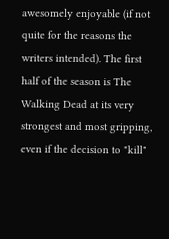awesomely enjoyable (if not quite for the reasons the writers intended). The first half of the season is The Walking Dead at its very strongest and most gripping, even if the decision to "kill"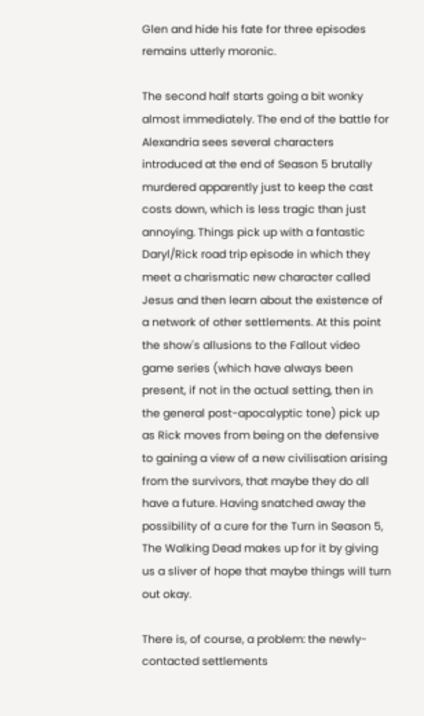Glen and hide his fate for three episodes remains utterly moronic.

The second half starts going a bit wonky almost immediately. The end of the battle for Alexandria sees several characters introduced at the end of Season 5 brutally murdered apparently just to keep the cast costs down, which is less tragic than just annoying. Things pick up with a fantastic Daryl/Rick road trip episode in which they meet a charismatic new character called Jesus and then learn about the existence of a network of other settlements. At this point the show's allusions to the Fallout video game series (which have always been present, if not in the actual setting, then in the general post-apocalyptic tone) pick up as Rick moves from being on the defensive to gaining a view of a new civilisation arising from the survivors, that maybe they do all have a future. Having snatched away the possibility of a cure for the Turn in Season 5, The Walking Dead makes up for it by giving us a sliver of hope that maybe things will turn out okay.

There is, of course, a problem: the newly-contacted settlements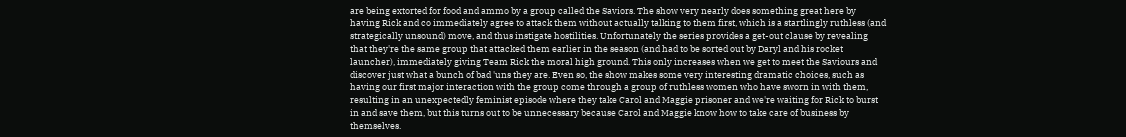are being extorted for food and ammo by a group called the Saviors. The show very nearly does something great here by having Rick and co immediately agree to attack them without actually talking to them first, which is a startlingly ruthless (and strategically unsound) move, and thus instigate hostilities. Unfortunately the series provides a get-out clause by revealing that they're the same group that attacked them earlier in the season (and had to be sorted out by Daryl and his rocket launcher), immediately giving Team Rick the moral high ground. This only increases when we get to meet the Saviours and discover just what a bunch of bad 'uns they are. Even so, the show makes some very interesting dramatic choices, such as having our first major interaction with the group come through a group of ruthless women who have sworn in with them, resulting in an unexpectedly feminist episode where they take Carol and Maggie prisoner and we're waiting for Rick to burst in and save them, but this turns out to be unnecessary because Carol and Maggie know how to take care of business by themselves.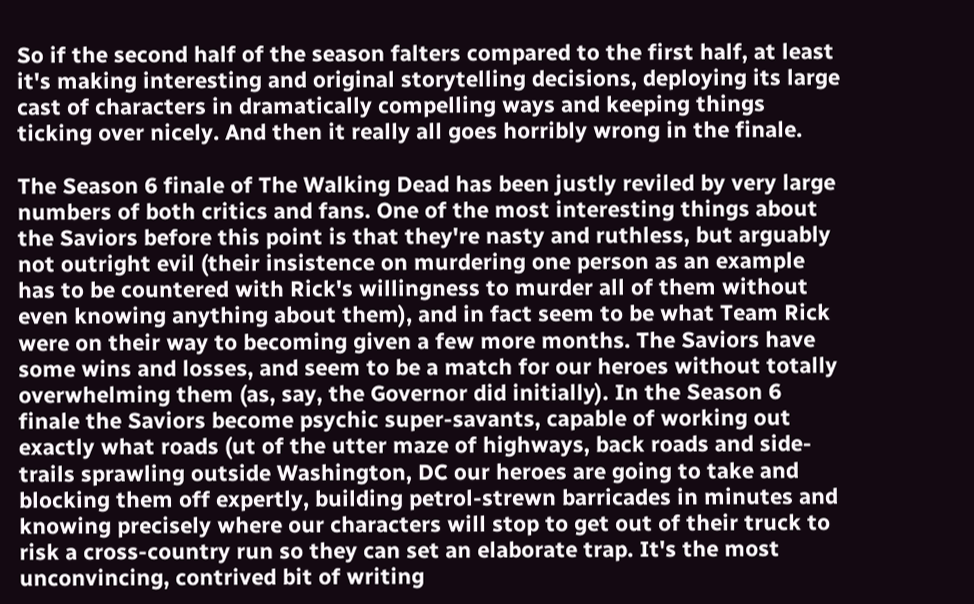So if the second half of the season falters compared to the first half, at least it's making interesting and original storytelling decisions, deploying its large cast of characters in dramatically compelling ways and keeping things ticking over nicely. And then it really all goes horribly wrong in the finale.

The Season 6 finale of The Walking Dead has been justly reviled by very large numbers of both critics and fans. One of the most interesting things about the Saviors before this point is that they're nasty and ruthless, but arguably not outright evil (their insistence on murdering one person as an example has to be countered with Rick's willingness to murder all of them without even knowing anything about them), and in fact seem to be what Team Rick were on their way to becoming given a few more months. The Saviors have some wins and losses, and seem to be a match for our heroes without totally overwhelming them (as, say, the Governor did initially). In the Season 6 finale the Saviors become psychic super-savants, capable of working out exactly what roads (ut of the utter maze of highways, back roads and side-trails sprawling outside Washington, DC our heroes are going to take and blocking them off expertly, building petrol-strewn barricades in minutes and knowing precisely where our characters will stop to get out of their truck to risk a cross-country run so they can set an elaborate trap. It's the most unconvincing, contrived bit of writing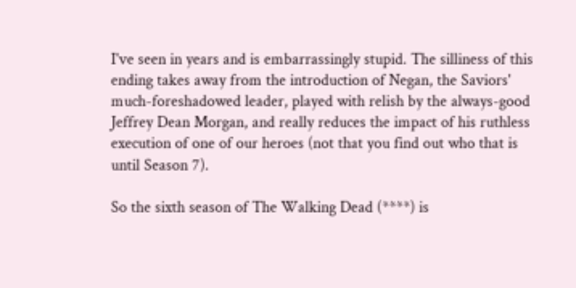I've seen in years and is embarrassingly stupid. The silliness of this ending takes away from the introduction of Negan, the Saviors' much-foreshadowed leader, played with relish by the always-good Jeffrey Dean Morgan, and really reduces the impact of his ruthless execution of one of our heroes (not that you find out who that is until Season 7).

So the sixth season of The Walking Dead (****) is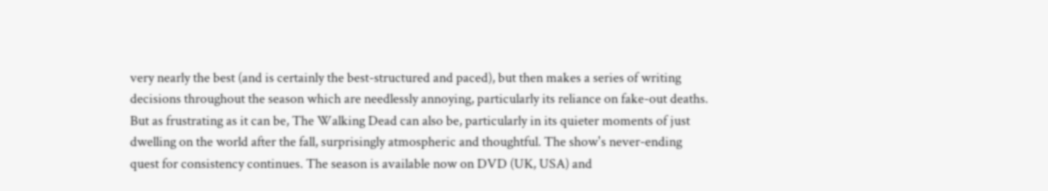very nearly the best (and is certainly the best-structured and paced), but then makes a series of writing decisions throughout the season which are needlessly annoying, particularly its reliance on fake-out deaths. But as frustrating as it can be, The Walking Dead can also be, particularly in its quieter moments of just dwelling on the world after the fall, surprisingly atmospheric and thoughtful. The show's never-ending quest for consistency continues. The season is available now on DVD (UK, USA) and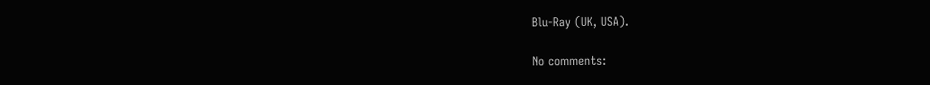Blu-Ray (UK, USA).

No comments: